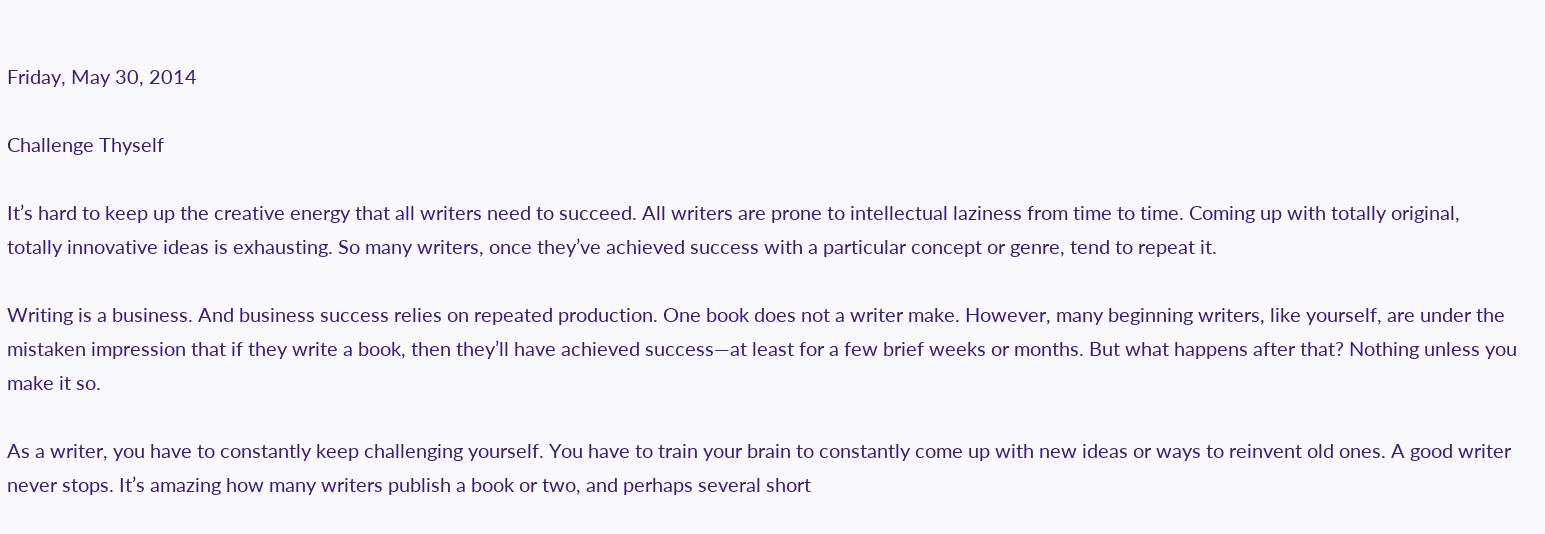Friday, May 30, 2014

Challenge Thyself

It’s hard to keep up the creative energy that all writers need to succeed. All writers are prone to intellectual laziness from time to time. Coming up with totally original, totally innovative ideas is exhausting. So many writers, once they’ve achieved success with a particular concept or genre, tend to repeat it.

Writing is a business. And business success relies on repeated production. One book does not a writer make. However, many beginning writers, like yourself, are under the mistaken impression that if they write a book, then they’ll have achieved success—at least for a few brief weeks or months. But what happens after that? Nothing unless you make it so.

As a writer, you have to constantly keep challenging yourself. You have to train your brain to constantly come up with new ideas or ways to reinvent old ones. A good writer never stops. It’s amazing how many writers publish a book or two, and perhaps several short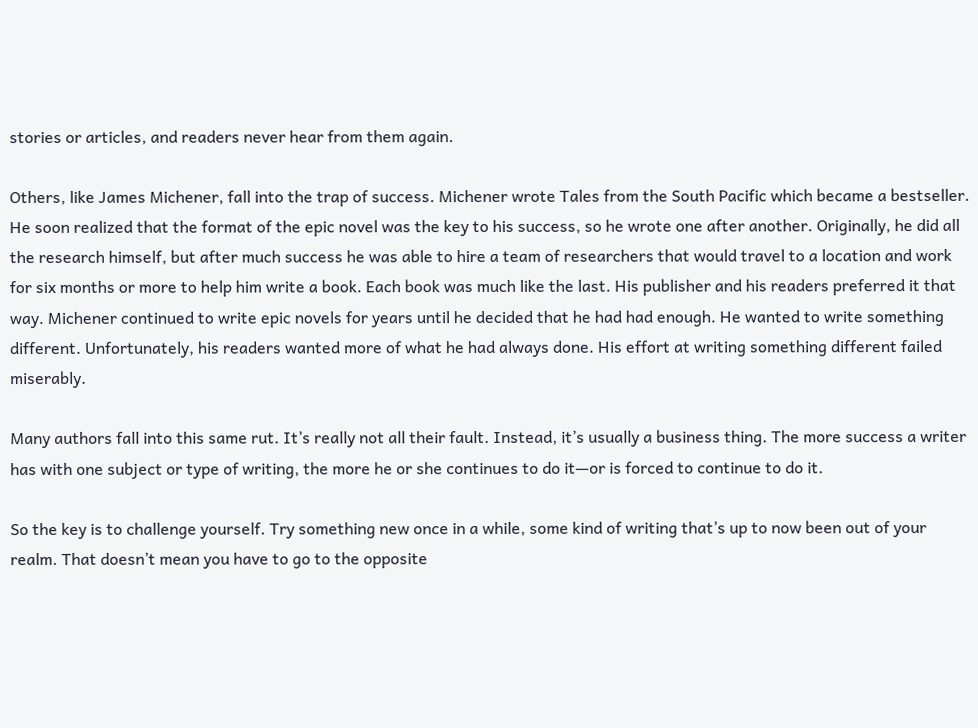stories or articles, and readers never hear from them again.

Others, like James Michener, fall into the trap of success. Michener wrote Tales from the South Pacific which became a bestseller. He soon realized that the format of the epic novel was the key to his success, so he wrote one after another. Originally, he did all the research himself, but after much success he was able to hire a team of researchers that would travel to a location and work for six months or more to help him write a book. Each book was much like the last. His publisher and his readers preferred it that way. Michener continued to write epic novels for years until he decided that he had had enough. He wanted to write something different. Unfortunately, his readers wanted more of what he had always done. His effort at writing something different failed miserably.

Many authors fall into this same rut. It’s really not all their fault. Instead, it’s usually a business thing. The more success a writer has with one subject or type of writing, the more he or she continues to do it—or is forced to continue to do it.

So the key is to challenge yourself. Try something new once in a while, some kind of writing that’s up to now been out of your realm. That doesn’t mean you have to go to the opposite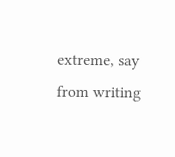extreme, say from writing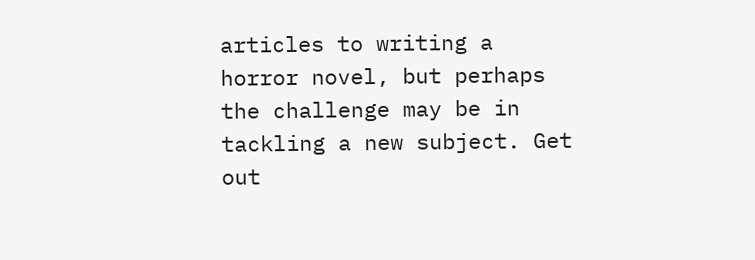articles to writing a horror novel, but perhaps the challenge may be in tackling a new subject. Get out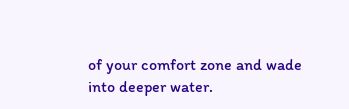of your comfort zone and wade into deeper water.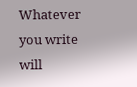Whatever you write will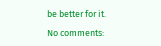be better for it.

No comments: